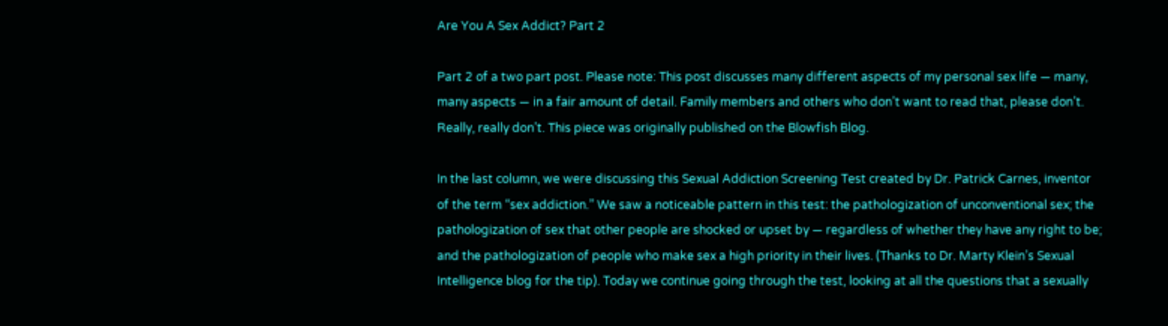Are You A Sex Addict? Part 2

Part 2 of a two part post. Please note: This post discusses many different aspects of my personal sex life — many, many aspects — in a fair amount of detail. Family members and others who don’t want to read that, please don’t. Really, really don’t. This piece was originally published on the Blowfish Blog.

In the last column, we were discussing this Sexual Addiction Screening Test created by Dr. Patrick Carnes, inventor of the term “sex addiction.” We saw a noticeable pattern in this test: the pathologization of unconventional sex; the pathologization of sex that other people are shocked or upset by — regardless of whether they have any right to be; and the pathologization of people who make sex a high priority in their lives. (Thanks to Dr. Marty Klein’s Sexual Intelligence blog for the tip). Today we continue going through the test, looking at all the questions that a sexually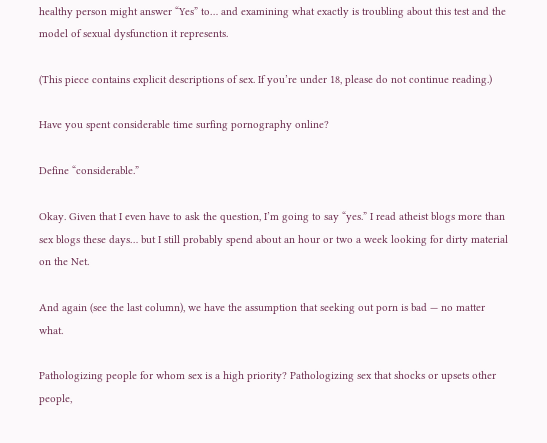healthy person might answer “Yes” to… and examining what exactly is troubling about this test and the model of sexual dysfunction it represents.

(This piece contains explicit descriptions of sex. If you’re under 18, please do not continue reading.)

Have you spent considerable time surfing pornography online?

Define “considerable.”

Okay. Given that I even have to ask the question, I’m going to say “yes.” I read atheist blogs more than sex blogs these days… but I still probably spend about an hour or two a week looking for dirty material on the Net.

And again (see the last column), we have the assumption that seeking out porn is bad — no matter what.

Pathologizing people for whom sex is a high priority? Pathologizing sex that shocks or upsets other people,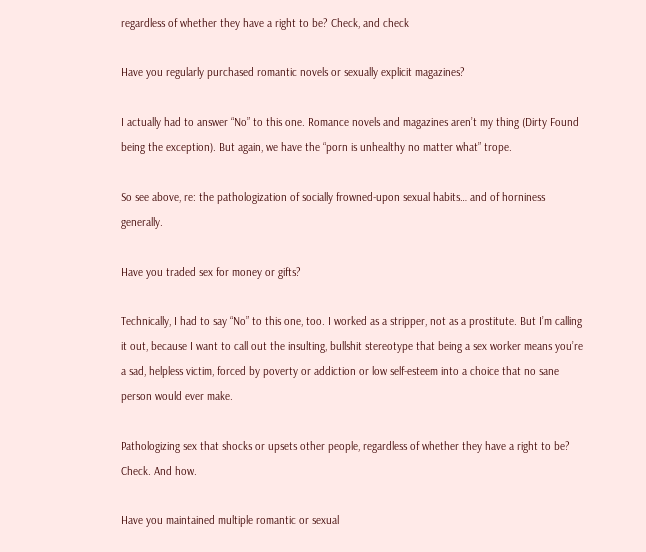regardless of whether they have a right to be? Check, and check

Have you regularly purchased romantic novels or sexually explicit magazines?

I actually had to answer “No” to this one. Romance novels and magazines aren’t my thing (Dirty Found being the exception). But again, we have the “porn is unhealthy no matter what” trope.

So see above, re: the pathologization of socially frowned-upon sexual habits… and of horniness generally.

Have you traded sex for money or gifts?

Technically, I had to say “No” to this one, too. I worked as a stripper, not as a prostitute. But I’m calling it out, because I want to call out the insulting, bullshit stereotype that being a sex worker means you’re a sad, helpless victim, forced by poverty or addiction or low self-esteem into a choice that no sane person would ever make.

Pathologizing sex that shocks or upsets other people, regardless of whether they have a right to be? Check. And how.

Have you maintained multiple romantic or sexual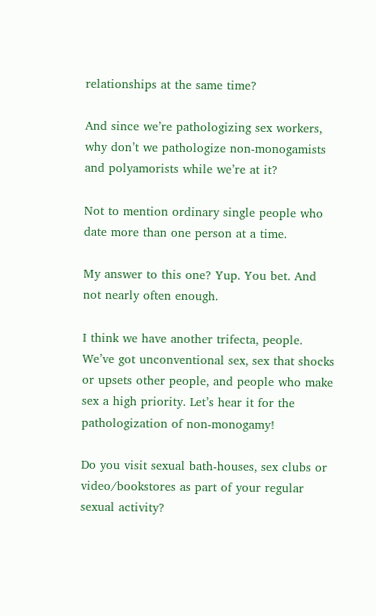relationships at the same time?

And since we’re pathologizing sex workers, why don’t we pathologize non-monogamists and polyamorists while we’re at it?

Not to mention ordinary single people who date more than one person at a time.

My answer to this one? Yup. You bet. And not nearly often enough.

I think we have another trifecta, people. We’ve got unconventional sex, sex that shocks or upsets other people, and people who make sex a high priority. Let’s hear it for the pathologization of non-monogamy!

Do you visit sexual bath-houses, sex clubs or video/bookstores as part of your regular sexual activity?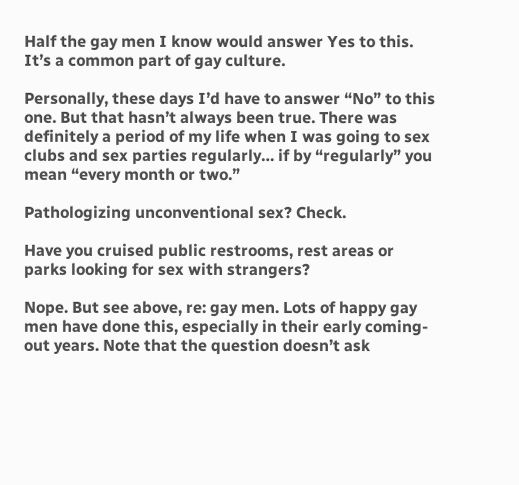Half the gay men I know would answer Yes to this. It’s a common part of gay culture.

Personally, these days I’d have to answer “No” to this one. But that hasn’t always been true. There was definitely a period of my life when I was going to sex clubs and sex parties regularly… if by “regularly” you mean “every month or two.”

Pathologizing unconventional sex? Check.

Have you cruised public restrooms, rest areas or parks looking for sex with strangers?

Nope. But see above, re: gay men. Lots of happy gay men have done this, especially in their early coming-out years. Note that the question doesn’t ask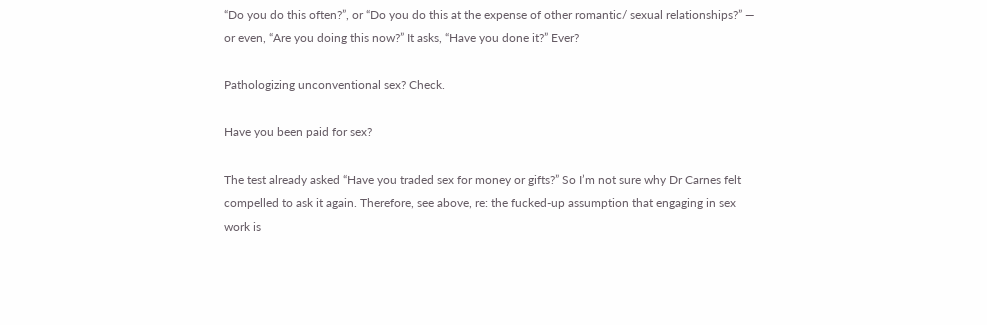“Do you do this often?”, or “Do you do this at the expense of other romantic/ sexual relationships?” — or even, “Are you doing this now?” It asks, “Have you done it?” Ever?

Pathologizing unconventional sex? Check.

Have you been paid for sex?

The test already asked “Have you traded sex for money or gifts?” So I’m not sure why Dr Carnes felt compelled to ask it again. Therefore, see above, re: the fucked-up assumption that engaging in sex work is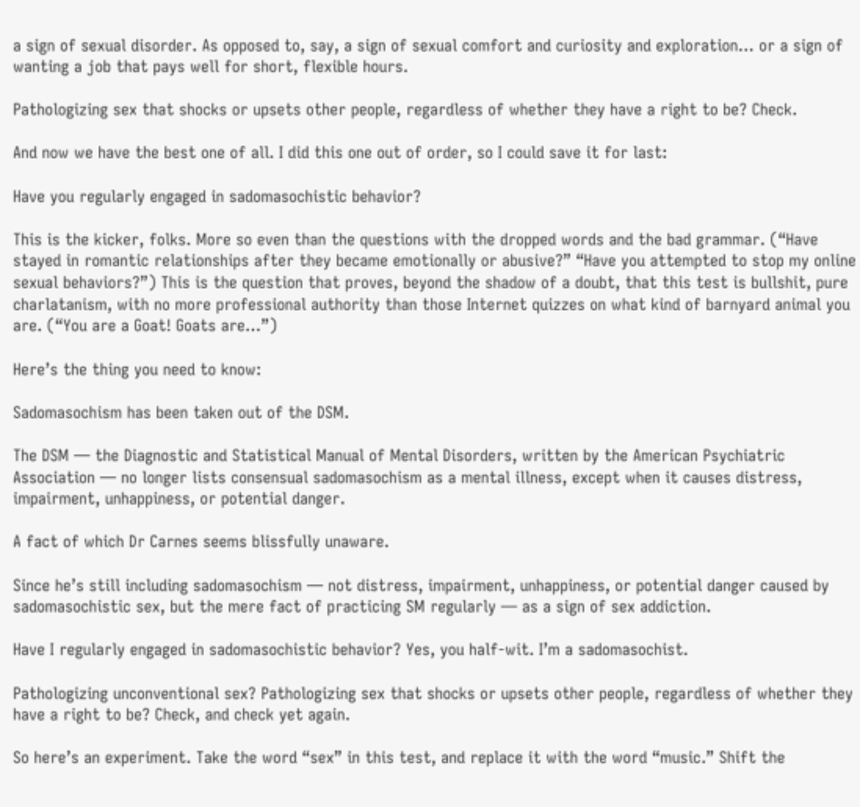a sign of sexual disorder. As opposed to, say, a sign of sexual comfort and curiosity and exploration… or a sign of wanting a job that pays well for short, flexible hours.

Pathologizing sex that shocks or upsets other people, regardless of whether they have a right to be? Check.

And now we have the best one of all. I did this one out of order, so I could save it for last:

Have you regularly engaged in sadomasochistic behavior?

This is the kicker, folks. More so even than the questions with the dropped words and the bad grammar. (“Have stayed in romantic relationships after they became emotionally or abusive?” “Have you attempted to stop my online sexual behaviors?”) This is the question that proves, beyond the shadow of a doubt, that this test is bullshit, pure charlatanism, with no more professional authority than those Internet quizzes on what kind of barnyard animal you are. (“You are a Goat! Goats are…”)

Here’s the thing you need to know:

Sadomasochism has been taken out of the DSM.

The DSM — the Diagnostic and Statistical Manual of Mental Disorders, written by the American Psychiatric Association — no longer lists consensual sadomasochism as a mental illness, except when it causes distress, impairment, unhappiness, or potential danger.

A fact of which Dr Carnes seems blissfully unaware.

Since he’s still including sadomasochism — not distress, impairment, unhappiness, or potential danger caused by sadomasochistic sex, but the mere fact of practicing SM regularly — as a sign of sex addiction.

Have I regularly engaged in sadomasochistic behavior? Yes, you half-wit. I’m a sadomasochist.

Pathologizing unconventional sex? Pathologizing sex that shocks or upsets other people, regardless of whether they have a right to be? Check, and check yet again.

So here’s an experiment. Take the word “sex” in this test, and replace it with the word “music.” Shift the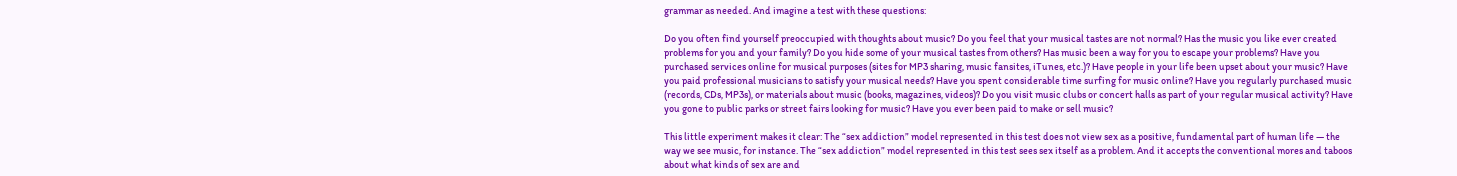grammar as needed. And imagine a test with these questions:

Do you often find yourself preoccupied with thoughts about music? Do you feel that your musical tastes are not normal? Has the music you like ever created problems for you and your family? Do you hide some of your musical tastes from others? Has music been a way for you to escape your problems? Have you purchased services online for musical purposes (sites for MP3 sharing, music fansites, iTunes, etc.)? Have people in your life been upset about your music? Have you paid professional musicians to satisfy your musical needs? Have you spent considerable time surfing for music online? Have you regularly purchased music (records, CDs, MP3s), or materials about music (books, magazines, videos)? Do you visit music clubs or concert halls as part of your regular musical activity? Have you gone to public parks or street fairs looking for music? Have you ever been paid to make or sell music?

This little experiment makes it clear: The “sex addiction” model represented in this test does not view sex as a positive, fundamental part of human life — the way we see music, for instance. The “sex addiction” model represented in this test sees sex itself as a problem. And it accepts the conventional mores and taboos about what kinds of sex are and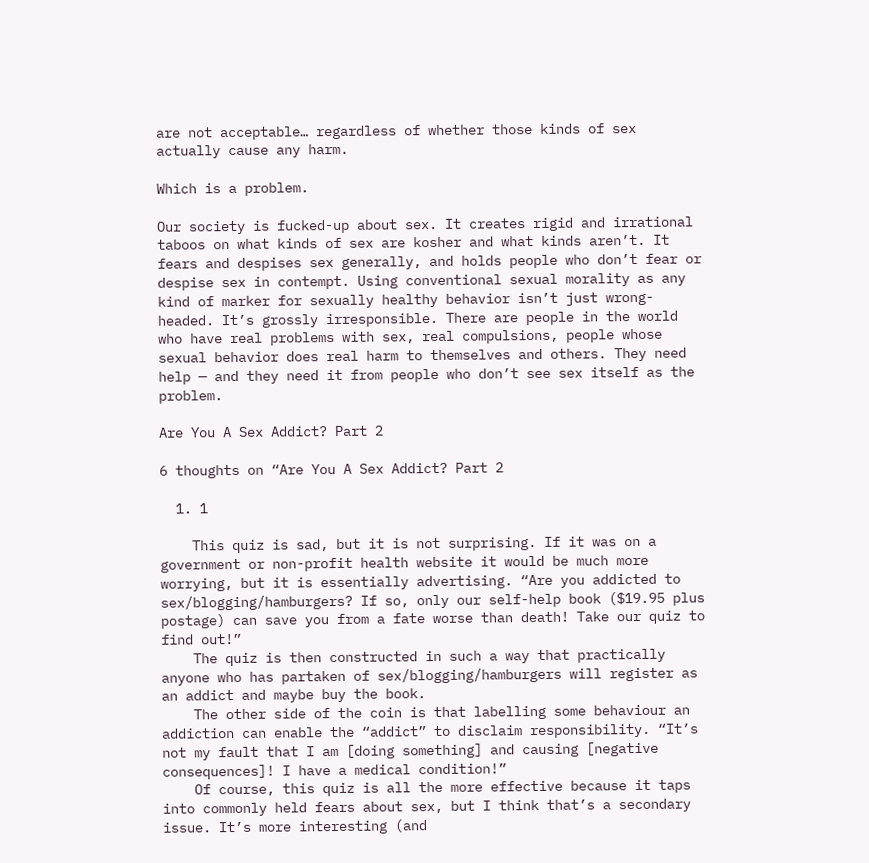are not acceptable… regardless of whether those kinds of sex actually cause any harm.

Which is a problem.

Our society is fucked-up about sex. It creates rigid and irrational taboos on what kinds of sex are kosher and what kinds aren’t. It fears and despises sex generally, and holds people who don’t fear or despise sex in contempt. Using conventional sexual morality as any kind of marker for sexually healthy behavior isn’t just wrong-headed. It’s grossly irresponsible. There are people in the world who have real problems with sex, real compulsions, people whose sexual behavior does real harm to themselves and others. They need help — and they need it from people who don’t see sex itself as the problem.

Are You A Sex Addict? Part 2

6 thoughts on “Are You A Sex Addict? Part 2

  1. 1

    This quiz is sad, but it is not surprising. If it was on a government or non-profit health website it would be much more worrying, but it is essentially advertising. “Are you addicted to sex/blogging/hamburgers? If so, only our self-help book ($19.95 plus postage) can save you from a fate worse than death! Take our quiz to find out!”
    The quiz is then constructed in such a way that practically anyone who has partaken of sex/blogging/hamburgers will register as an addict and maybe buy the book.
    The other side of the coin is that labelling some behaviour an addiction can enable the “addict” to disclaim responsibility. “It’s not my fault that I am [doing something] and causing [negative consequences]! I have a medical condition!”
    Of course, this quiz is all the more effective because it taps into commonly held fears about sex, but I think that’s a secondary issue. It’s more interesting (and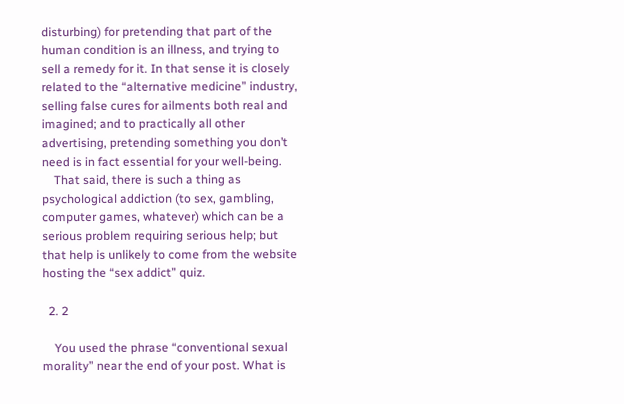disturbing) for pretending that part of the human condition is an illness, and trying to sell a remedy for it. In that sense it is closely related to the “alternative medicine” industry, selling false cures for ailments both real and imagined; and to practically all other advertising, pretending something you don’t need is in fact essential for your well-being.
    That said, there is such a thing as psychological addiction (to sex, gambling, computer games, whatever) which can be a serious problem requiring serious help; but that help is unlikely to come from the website hosting the “sex addict” quiz.

  2. 2

    You used the phrase “conventional sexual morality” near the end of your post. What is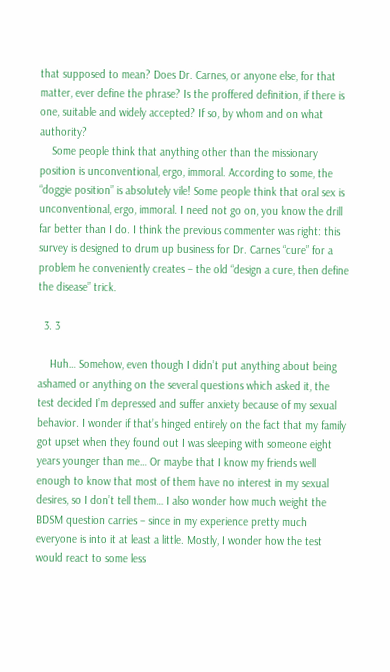that supposed to mean? Does Dr. Carnes, or anyone else, for that matter, ever define the phrase? Is the proffered definition, if there is one, suitable and widely accepted? If so, by whom and on what authority?
    Some people think that anything other than the missionary position is unconventional, ergo, immoral. According to some, the “doggie position” is absolutely vile! Some people think that oral sex is unconventional, ergo, immoral. I need not go on, you know the drill far better than I do. I think the previous commenter was right: this survey is designed to drum up business for Dr. Carnes “cure” for a problem he conveniently creates – the old “design a cure, then define the disease” trick.

  3. 3

    Huh… Somehow, even though I didn’t put anything about being ashamed or anything on the several questions which asked it, the test decided I’m depressed and suffer anxiety because of my sexual behavior. I wonder if that’s hinged entirely on the fact that my family got upset when they found out I was sleeping with someone eight years younger than me… Or maybe that I know my friends well enough to know that most of them have no interest in my sexual desires, so I don’t tell them… I also wonder how much weight the BDSM question carries – since in my experience pretty much everyone is into it at least a little. Mostly, I wonder how the test would react to some less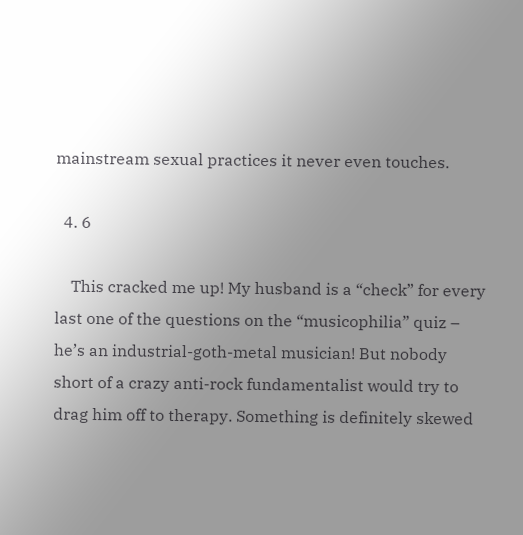mainstream sexual practices it never even touches.

  4. 6

    This cracked me up! My husband is a “check” for every last one of the questions on the “musicophilia” quiz – he’s an industrial-goth-metal musician! But nobody short of a crazy anti-rock fundamentalist would try to drag him off to therapy. Something is definitely skewed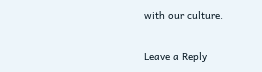with our culture.

Leave a Reply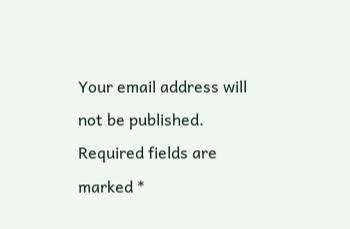Your email address will not be published. Required fields are marked *